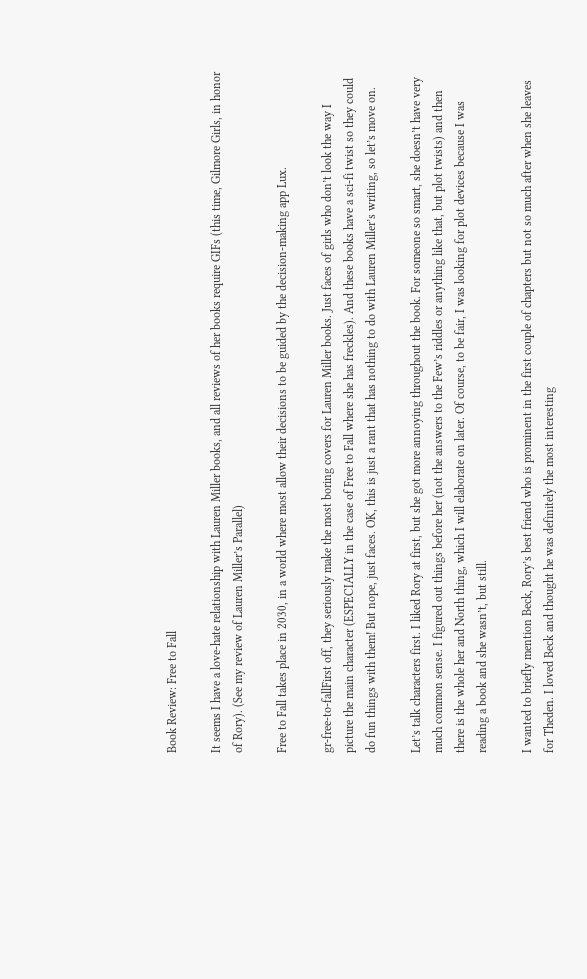Book Review: Free to Fall

It seems I have a love-hate relationship with Lauren Miller books, and all reviews of her books require GIFs (this time, Gilmore Girls, in honor of Rory). (See my review of Lauren Miller’s Parallel)

Free to Fall takes place in 2030, in a world where most allow their decisions to be guided by the decision-making app Lux.

gr-free-to-fallFirst off, they seriously make the most boring covers for Lauren Miller books. Just faces of girls who don’t look the way I picture the main character (ESPECIALLY in the case of Free to Fall where she has freckles). And these books have a sci-fi twist so they could do fun things with them! But nope, just faces. OK, this is just a rant that has nothing to do with Lauren Miller’s writing, so let’s move on.

Let’s talk characters first. I liked Rory at first, but she got more annoying throughout the book. For someone so smart, she doesn’t have very much common sense. I figured out things before her (not the answers to the Few’s riddles or anything like that, but plot twists) and then there is the whole her and North thing, which I will elaborate on later. Of course, to be fair, I was looking for plot devices because I was reading a book and she wasn’t, but still.

I wanted to briefly mention Beck, Rory’s best friend who is prominent in the first couple of chapters but not so much after when she leaves for Theden. I loved Beck and thought he was definitely the most interesting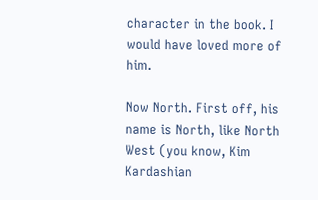character in the book. I would have loved more of him.

Now North. First off, his name is North, like North West (you know, Kim Kardashian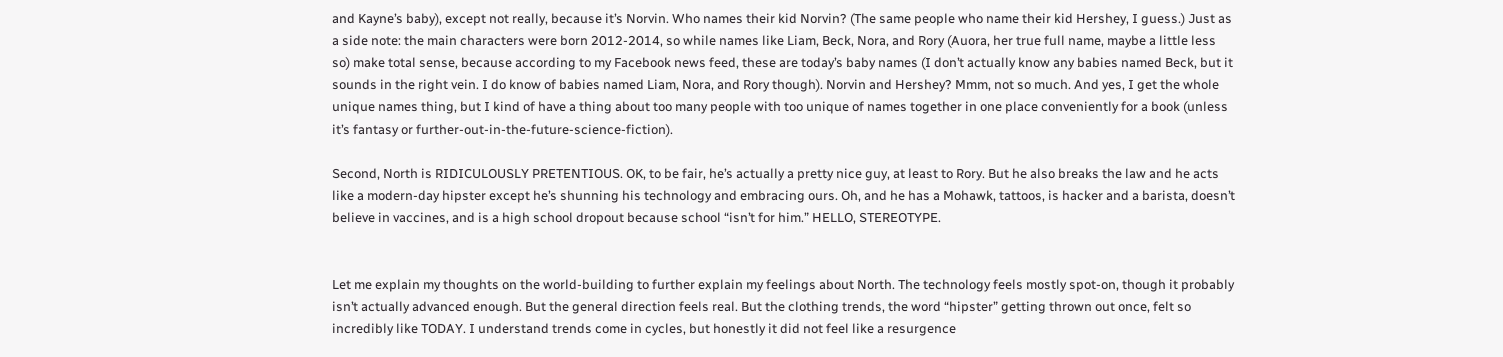and Kayne’s baby), except not really, because it’s Norvin. Who names their kid Norvin? (The same people who name their kid Hershey, I guess.) Just as a side note: the main characters were born 2012-2014, so while names like Liam, Beck, Nora, and Rory (Auora, her true full name, maybe a little less so) make total sense, because according to my Facebook news feed, these are today’s baby names (I don’t actually know any babies named Beck, but it sounds in the right vein. I do know of babies named Liam, Nora, and Rory though). Norvin and Hershey? Mmm, not so much. And yes, I get the whole unique names thing, but I kind of have a thing about too many people with too unique of names together in one place conveniently for a book (unless it’s fantasy or further-out-in-the-future-science-fiction).

Second, North is RIDICULOUSLY PRETENTIOUS. OK, to be fair, he’s actually a pretty nice guy, at least to Rory. But he also breaks the law and he acts like a modern-day hipster except he’s shunning his technology and embracing ours. Oh, and he has a Mohawk, tattoos, is hacker and a barista, doesn’t believe in vaccines, and is a high school dropout because school “isn’t for him.” HELLO, STEREOTYPE.


Let me explain my thoughts on the world-building to further explain my feelings about North. The technology feels mostly spot-on, though it probably isn’t actually advanced enough. But the general direction feels real. But the clothing trends, the word “hipster” getting thrown out once, felt so incredibly like TODAY. I understand trends come in cycles, but honestly it did not feel like a resurgence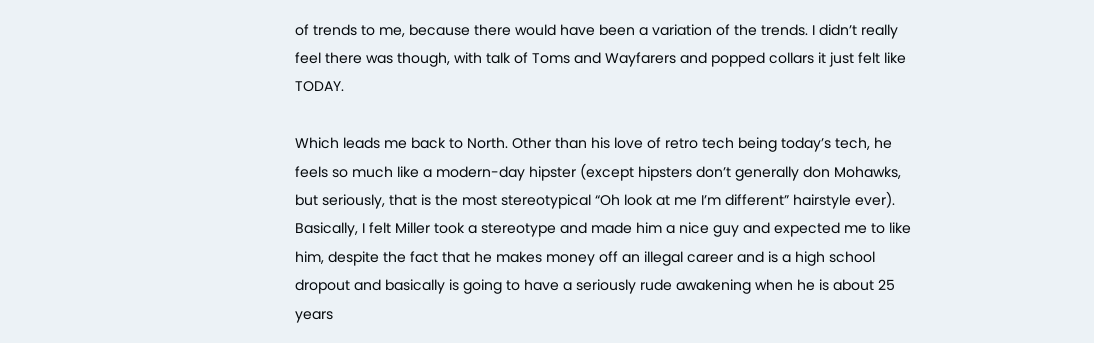of trends to me, because there would have been a variation of the trends. I didn’t really feel there was though, with talk of Toms and Wayfarers and popped collars it just felt like TODAY.

Which leads me back to North. Other than his love of retro tech being today’s tech, he feels so much like a modern-day hipster (except hipsters don’t generally don Mohawks, but seriously, that is the most stereotypical “Oh look at me I’m different” hairstyle ever). Basically, I felt Miller took a stereotype and made him a nice guy and expected me to like him, despite the fact that he makes money off an illegal career and is a high school dropout and basically is going to have a seriously rude awakening when he is about 25 years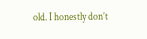old. I honestly don’t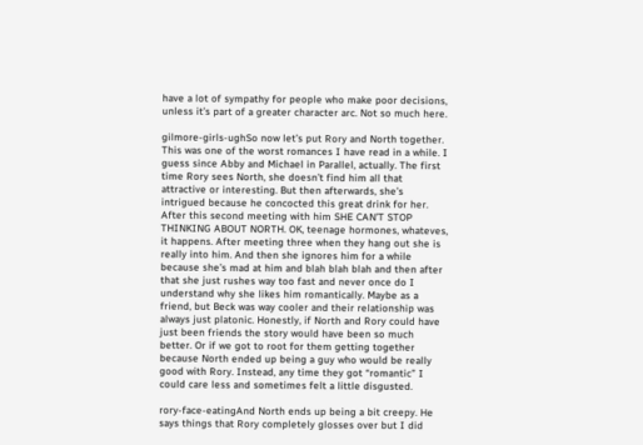have a lot of sympathy for people who make poor decisions, unless it’s part of a greater character arc. Not so much here.

gilmore-girls-ughSo now let’s put Rory and North together. This was one of the worst romances I have read in a while. I guess since Abby and Michael in Parallel, actually. The first time Rory sees North, she doesn’t find him all that attractive or interesting. But then afterwards, she’s intrigued because he concocted this great drink for her. After this second meeting with him SHE CAN’T STOP THINKING ABOUT NORTH. OK, teenage hormones, whateves, it happens. After meeting three when they hang out she is really into him. And then she ignores him for a while because she’s mad at him and blah blah blah and then after that she just rushes way too fast and never once do I understand why she likes him romantically. Maybe as a friend, but Beck was way cooler and their relationship was always just platonic. Honestly, if North and Rory could have just been friends the story would have been so much better. Or if we got to root for them getting together because North ended up being a guy who would be really good with Rory. Instead, any time they got “romantic” I could care less and sometimes felt a little disgusted.

rory-face-eatingAnd North ends up being a bit creepy. He says things that Rory completely glosses over but I did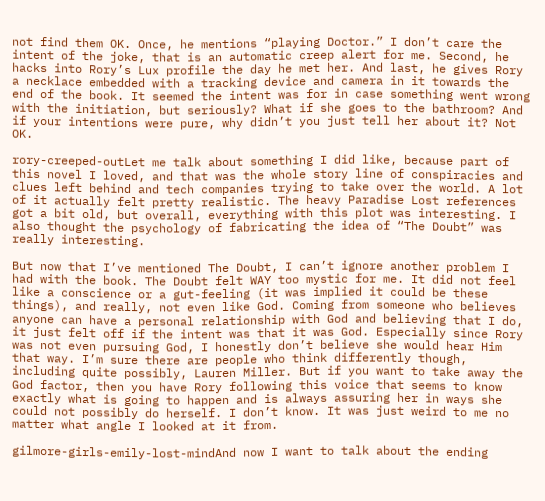not find them OK. Once, he mentions “playing Doctor.” I don’t care the intent of the joke, that is an automatic creep alert for me. Second, he hacks into Rory’s Lux profile the day he met her. And last, he gives Rory a necklace embedded with a tracking device and camera in it towards the end of the book. It seemed the intent was for in case something went wrong with the initiation, but seriously? What if she goes to the bathroom? And if your intentions were pure, why didn’t you just tell her about it? Not OK.

rory-creeped-outLet me talk about something I did like, because part of this novel I loved, and that was the whole story line of conspiracies and clues left behind and tech companies trying to take over the world. A lot of it actually felt pretty realistic. The heavy Paradise Lost references got a bit old, but overall, everything with this plot was interesting. I also thought the psychology of fabricating the idea of “The Doubt” was really interesting.

But now that I’ve mentioned The Doubt, I can’t ignore another problem I had with the book. The Doubt felt WAY too mystic for me. It did not feel like a conscience or a gut-feeling (it was implied it could be these things), and really, not even like God. Coming from someone who believes anyone can have a personal relationship with God and believing that I do, it just felt off if the intent was that it was God. Especially since Rory was not even pursuing God, I honestly don’t believe she would hear Him that way. I’m sure there are people who think differently though, including quite possibly, Lauren Miller. But if you want to take away the God factor, then you have Rory following this voice that seems to know exactly what is going to happen and is always assuring her in ways she could not possibly do herself. I don’t know. It was just weird to me no matter what angle I looked at it from.

gilmore-girls-emily-lost-mindAnd now I want to talk about the ending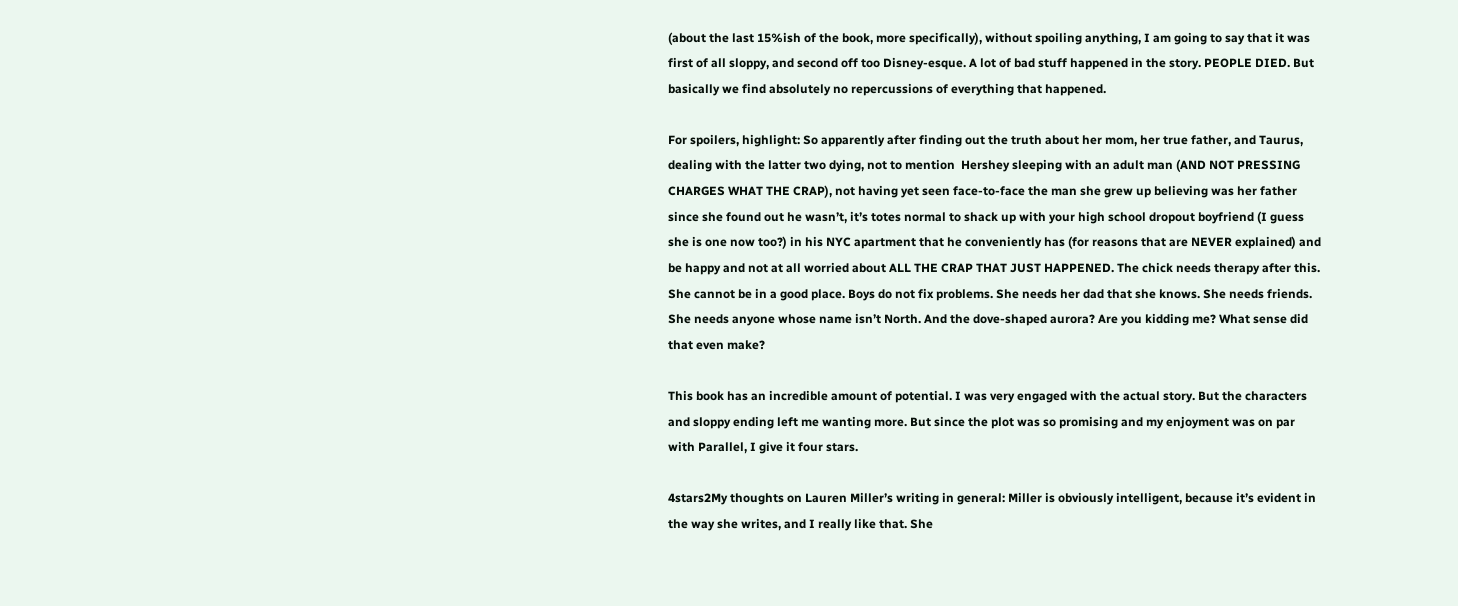(about the last 15%ish of the book, more specifically), without spoiling anything, I am going to say that it was first of all sloppy, and second off too Disney-esque. A lot of bad stuff happened in the story. PEOPLE DIED. But basically we find absolutely no repercussions of everything that happened.

For spoilers, highlight: So apparently after finding out the truth about her mom, her true father, and Taurus, dealing with the latter two dying, not to mention  Hershey sleeping with an adult man (AND NOT PRESSING CHARGES WHAT THE CRAP), not having yet seen face-to-face the man she grew up believing was her father since she found out he wasn’t, it’s totes normal to shack up with your high school dropout boyfriend (I guess she is one now too?) in his NYC apartment that he conveniently has (for reasons that are NEVER explained) and be happy and not at all worried about ALL THE CRAP THAT JUST HAPPENED. The chick needs therapy after this. She cannot be in a good place. Boys do not fix problems. She needs her dad that she knows. She needs friends. She needs anyone whose name isn’t North. And the dove-shaped aurora? Are you kidding me? What sense did that even make?

This book has an incredible amount of potential. I was very engaged with the actual story. But the characters and sloppy ending left me wanting more. But since the plot was so promising and my enjoyment was on par with Parallel, I give it four stars.

4stars2My thoughts on Lauren Miller’s writing in general: Miller is obviously intelligent, because it’s evident in the way she writes, and I really like that. She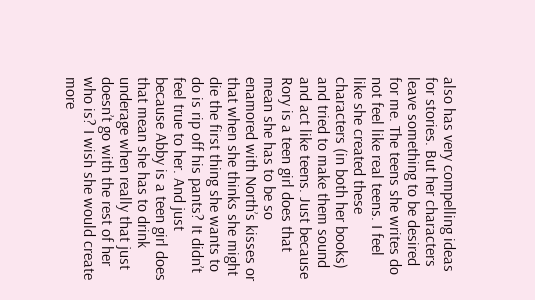also has very compelling ideas for stories. But her characters leave something to be desired for me. The teens she writes do not feel like real teens. I feel like she created these characters (in both her books) and tried to make them sound and act like teens. Just because Rory is a teen girl does that mean she has to be so enamored with North’s kisses or that when she thinks she might die the first thing she wants to do is rip off his pants? It didn’t feel true to her. And just because Abby is a teen girl does that mean she has to drink underage when really that just doesn’t go with the rest of her who is? I wish she would create more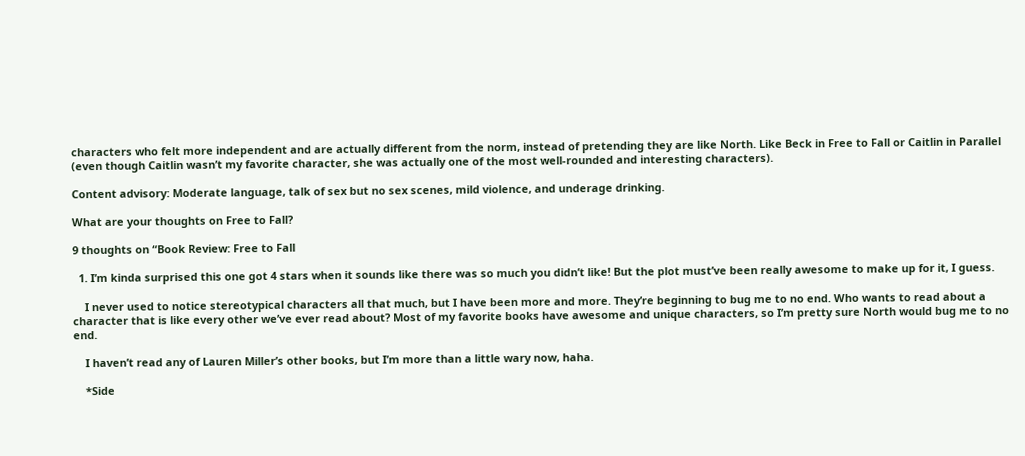characters who felt more independent and are actually different from the norm, instead of pretending they are like North. Like Beck in Free to Fall or Caitlin in Parallel (even though Caitlin wasn’t my favorite character, she was actually one of the most well-rounded and interesting characters).

Content advisory: Moderate language, talk of sex but no sex scenes, mild violence, and underage drinking.

What are your thoughts on Free to Fall?

9 thoughts on “Book Review: Free to Fall

  1. I’m kinda surprised this one got 4 stars when it sounds like there was so much you didn’t like! But the plot must’ve been really awesome to make up for it, I guess.

    I never used to notice stereotypical characters all that much, but I have been more and more. They’re beginning to bug me to no end. Who wants to read about a character that is like every other we’ve ever read about? Most of my favorite books have awesome and unique characters, so I’m pretty sure North would bug me to no end.

    I haven’t read any of Lauren Miller’s other books, but I’m more than a little wary now, haha.

    *Side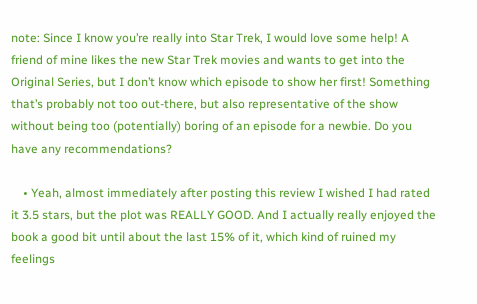note: Since I know you’re really into Star Trek, I would love some help! A friend of mine likes the new Star Trek movies and wants to get into the Original Series, but I don’t know which episode to show her first! Something that’s probably not too out-there, but also representative of the show without being too (potentially) boring of an episode for a newbie. Do you have any recommendations?

    • Yeah, almost immediately after posting this review I wished I had rated it 3.5 stars, but the plot was REALLY GOOD. And I actually really enjoyed the book a good bit until about the last 15% of it, which kind of ruined my feelings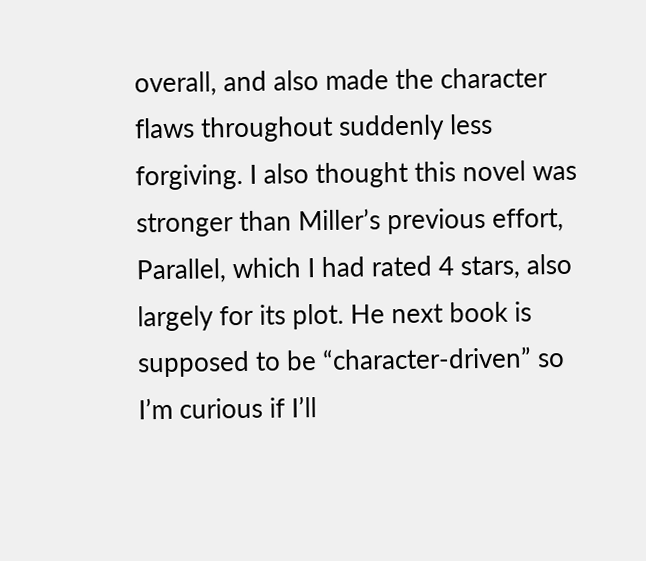overall, and also made the character flaws throughout suddenly less forgiving. I also thought this novel was stronger than Miller’s previous effort, Parallel, which I had rated 4 stars, also largely for its plot. He next book is supposed to be “character-driven” so I’m curious if I’ll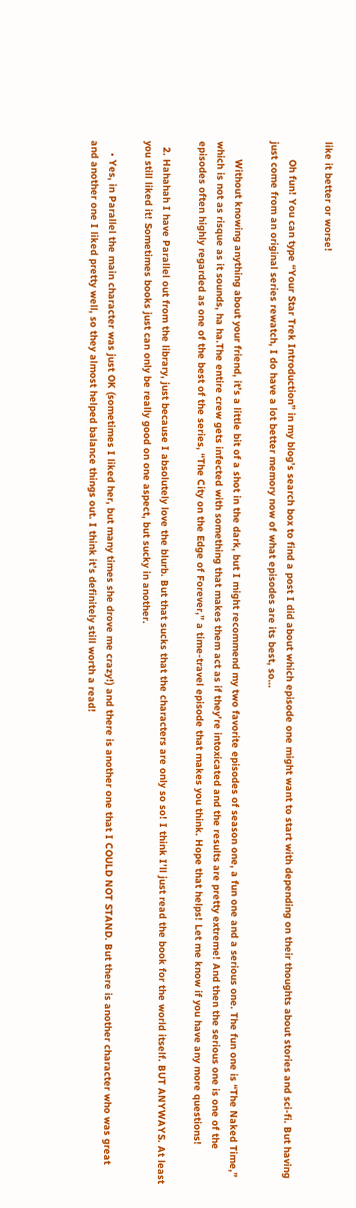like it better or worse!

      Oh fun! You can type “Your Star Trek Introduction” in my blog’s search box to find a post I did about which episode one might want to start with depending on their thoughts about stories and sci-fi. But having just come from an original series rewatch, I do have a lot better memory now of what episodes are its best, so…

      Without knowing anything about your friend, it’s a little bit of a shot in the dark, but I might recommend my two favorite episodes of season one, a fun one and a serious one. The fun one is “The Naked Time,” which is not as risque as it sounds, ha ha.The entire crew gets infected with something that makes them act as if they’re intoxicated and the results are pretty extreme! And then the serious one is one of the episodes often highly regarded as one of the best of the series, “The City on the Edge of Forever,” a time-travel episode that makes you think. Hope that helps! Let me know if you have any more questions!

  2. Hahahah I have Parallel out from the library, just because I absolutely love the blurb. But that sucks that the characters are only so so! I think I’ll just read the book for the world itself. BUT ANYWAYS. At least you still liked it! Sometimes books just can only be really good on one aspect, but sucky in another.

    • Yes, in Parallel the main character was just OK (sometimes I liked her, but many times she drove me crazy!) and there is another one that I COULD NOT STAND. But there is another character who was great and another one I liked pretty well, so they almost helped balance things out. I think it’s definitely still worth a read!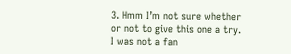3. Hmm I’m not sure whether or not to give this one a try. I was not a fan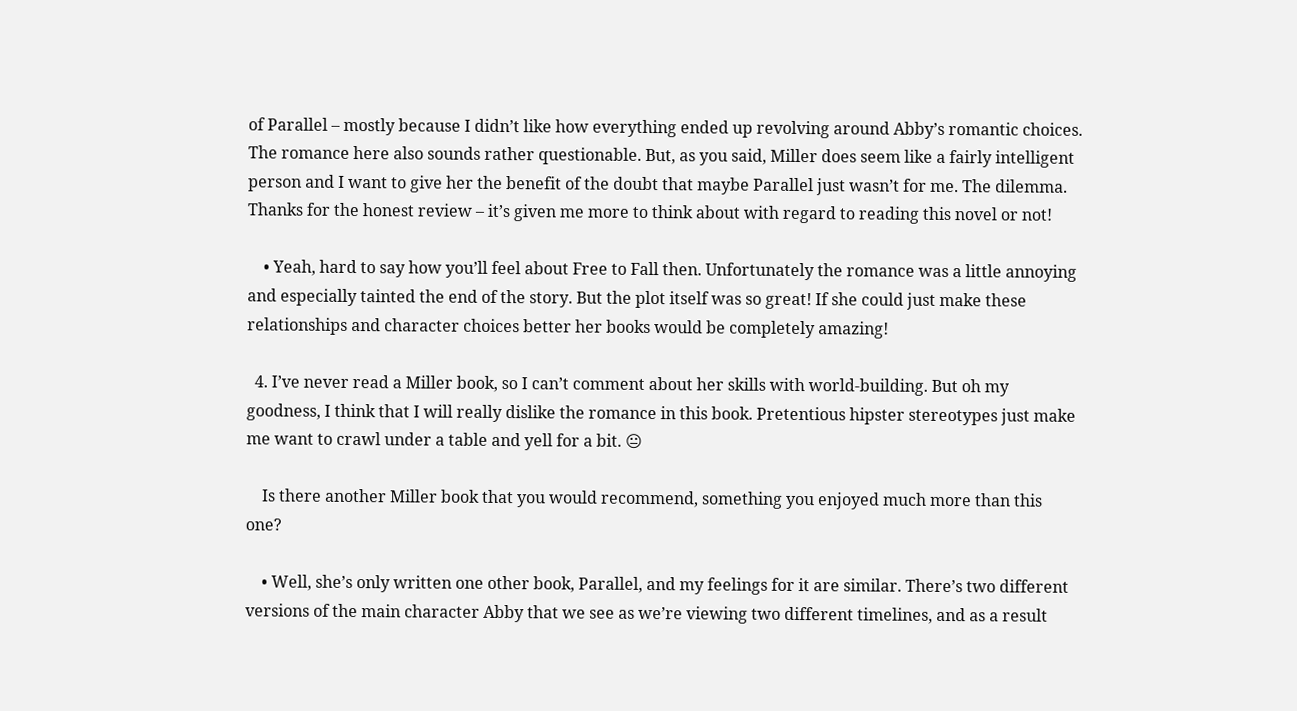of Parallel – mostly because I didn’t like how everything ended up revolving around Abby’s romantic choices. The romance here also sounds rather questionable. But, as you said, Miller does seem like a fairly intelligent person and I want to give her the benefit of the doubt that maybe Parallel just wasn’t for me. The dilemma. Thanks for the honest review – it’s given me more to think about with regard to reading this novel or not!

    • Yeah, hard to say how you’ll feel about Free to Fall then. Unfortunately the romance was a little annoying and especially tainted the end of the story. But the plot itself was so great! If she could just make these relationships and character choices better her books would be completely amazing!

  4. I’ve never read a Miller book, so I can’t comment about her skills with world-building. But oh my goodness, I think that I will really dislike the romance in this book. Pretentious hipster stereotypes just make me want to crawl under a table and yell for a bit. 😐

    Is there another Miller book that you would recommend, something you enjoyed much more than this one?

    • Well, she’s only written one other book, Parallel, and my feelings for it are similar. There’s two different versions of the main character Abby that we see as we’re viewing two different timelines, and as a result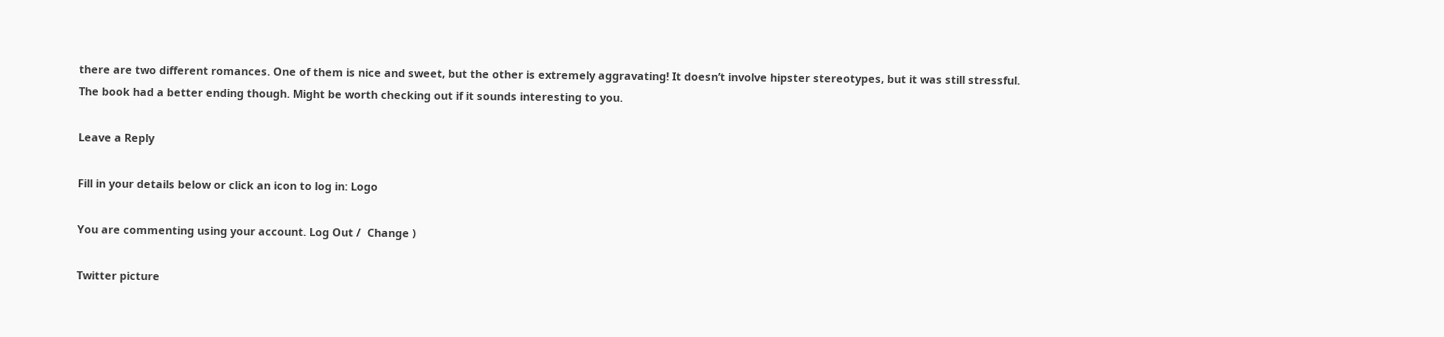there are two different romances. One of them is nice and sweet, but the other is extremely aggravating! It doesn’t involve hipster stereotypes, but it was still stressful. The book had a better ending though. Might be worth checking out if it sounds interesting to you.

Leave a Reply

Fill in your details below or click an icon to log in: Logo

You are commenting using your account. Log Out /  Change )

Twitter picture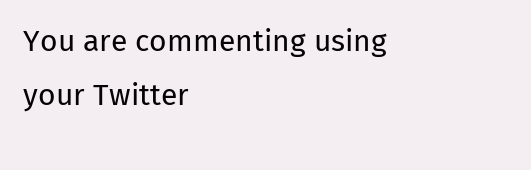You are commenting using your Twitter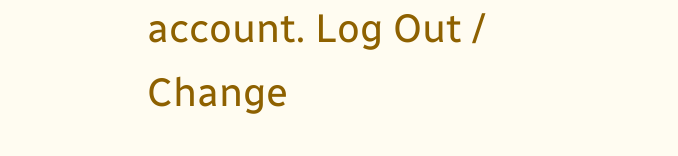account. Log Out /  Change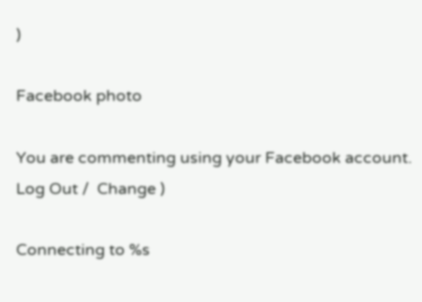)

Facebook photo

You are commenting using your Facebook account. Log Out /  Change )

Connecting to %s